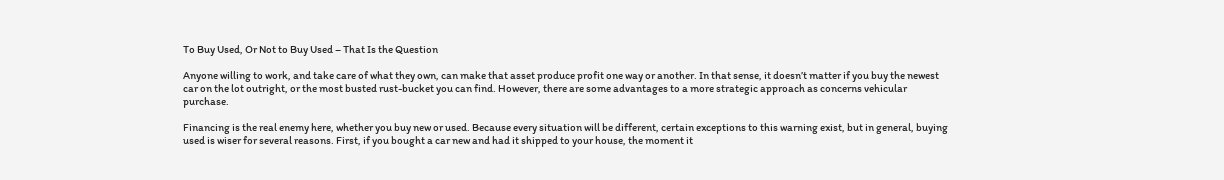To Buy Used, Or Not to Buy Used – That Is the Question

Anyone willing to work, and take care of what they own, can make that asset produce profit one way or another. In that sense, it doesn’t matter if you buy the newest car on the lot outright, or the most busted rust-bucket you can find. However, there are some advantages to a more strategic approach as concerns vehicular purchase.

Financing is the real enemy here, whether you buy new or used. Because every situation will be different, certain exceptions to this warning exist, but in general, buying used is wiser for several reasons. First, if you bought a car new and had it shipped to your house, the moment it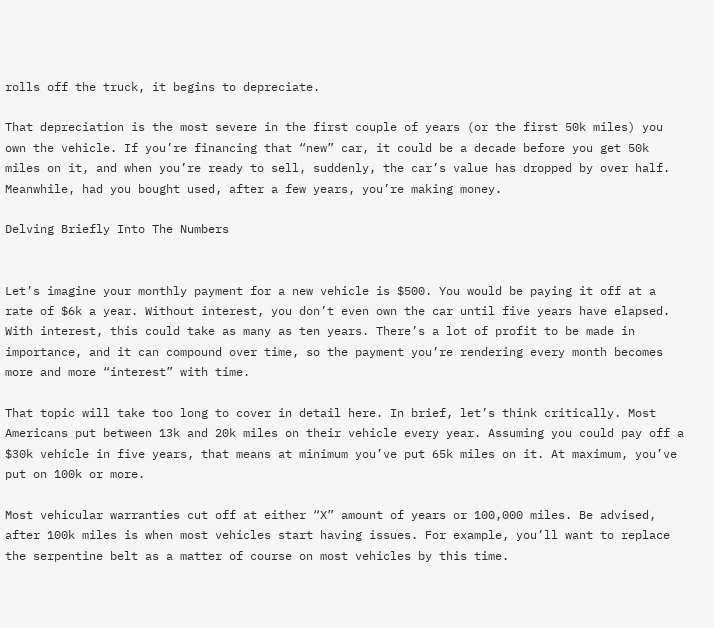rolls off the truck, it begins to depreciate.

That depreciation is the most severe in the first couple of years (or the first 50k miles) you own the vehicle. If you’re financing that “new” car, it could be a decade before you get 50k miles on it, and when you’re ready to sell, suddenly, the car’s value has dropped by over half. Meanwhile, had you bought used, after a few years, you’re making money.

Delving Briefly Into The Numbers


Let’s imagine your monthly payment for a new vehicle is $500. You would be paying it off at a rate of $6k a year. Without interest, you don’t even own the car until five years have elapsed. With interest, this could take as many as ten years. There’s a lot of profit to be made in importance, and it can compound over time, so the payment you’re rendering every month becomes more and more “interest” with time.

That topic will take too long to cover in detail here. In brief, let’s think critically. Most Americans put between 13k and 20k miles on their vehicle every year. Assuming you could pay off a $30k vehicle in five years, that means at minimum you’ve put 65k miles on it. At maximum, you’ve put on 100k or more.

Most vehicular warranties cut off at either “X” amount of years or 100,000 miles. Be advised, after 100k miles is when most vehicles start having issues. For example, you’ll want to replace the serpentine belt as a matter of course on most vehicles by this time.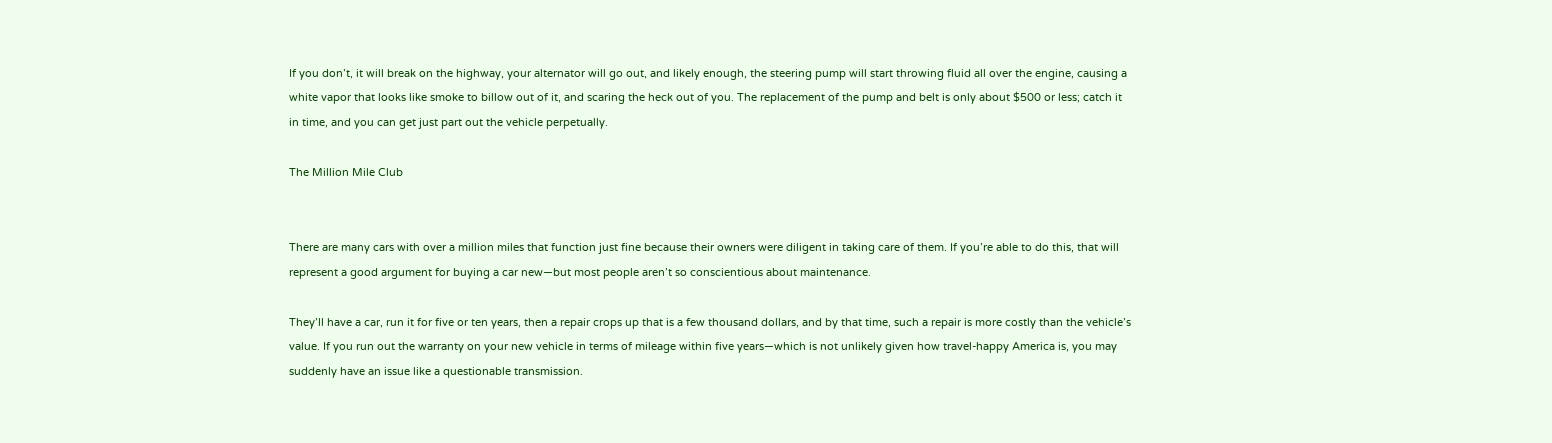If you don’t, it will break on the highway, your alternator will go out, and likely enough, the steering pump will start throwing fluid all over the engine, causing a white vapor that looks like smoke to billow out of it, and scaring the heck out of you. The replacement of the pump and belt is only about $500 or less; catch it in time, and you can get just part out the vehicle perpetually.

The Million Mile Club


There are many cars with over a million miles that function just fine because their owners were diligent in taking care of them. If you’re able to do this, that will represent a good argument for buying a car new—but most people aren’t so conscientious about maintenance.

They’ll have a car, run it for five or ten years, then a repair crops up that is a few thousand dollars, and by that time, such a repair is more costly than the vehicle’s value. If you run out the warranty on your new vehicle in terms of mileage within five years—which is not unlikely given how travel-happy America is, you may suddenly have an issue like a questionable transmission.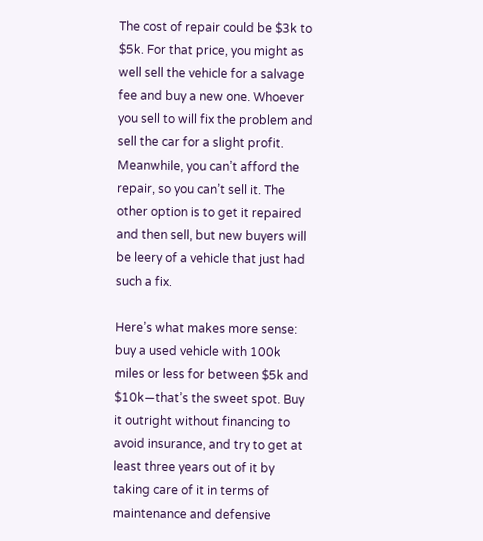The cost of repair could be $3k to $5k. For that price, you might as well sell the vehicle for a salvage fee and buy a new one. Whoever you sell to will fix the problem and sell the car for a slight profit. Meanwhile, you can’t afford the repair, so you can’t sell it. The other option is to get it repaired and then sell, but new buyers will be leery of a vehicle that just had such a fix.

Here’s what makes more sense: buy a used vehicle with 100k miles or less for between $5k and $10k—that’s the sweet spot. Buy it outright without financing to avoid insurance, and try to get at least three years out of it by taking care of it in terms of maintenance and defensive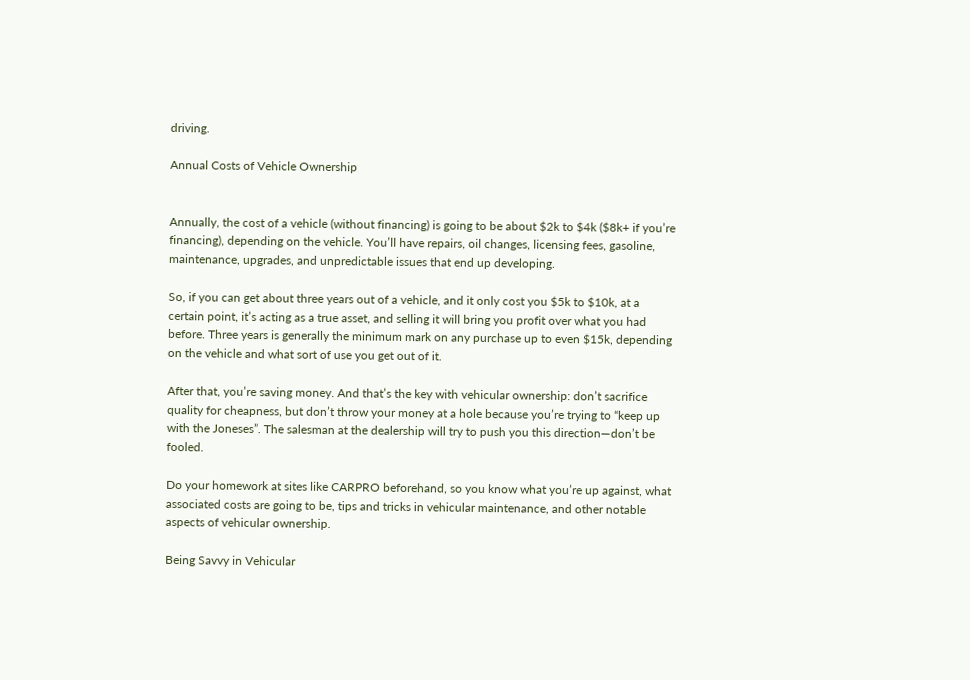driving.

Annual Costs of Vehicle Ownership


Annually, the cost of a vehicle (without financing) is going to be about $2k to $4k ($8k+ if you’re financing), depending on the vehicle. You’ll have repairs, oil changes, licensing fees, gasoline, maintenance, upgrades, and unpredictable issues that end up developing.

So, if you can get about three years out of a vehicle, and it only cost you $5k to $10k, at a certain point, it’s acting as a true asset, and selling it will bring you profit over what you had before. Three years is generally the minimum mark on any purchase up to even $15k, depending on the vehicle and what sort of use you get out of it.

After that, you’re saving money. And that’s the key with vehicular ownership: don’t sacrifice quality for cheapness, but don’t throw your money at a hole because you’re trying to “keep up with the Joneses”. The salesman at the dealership will try to push you this direction—don’t be fooled.

Do your homework at sites like CARPRO beforehand, so you know what you’re up against, what associated costs are going to be, tips and tricks in vehicular maintenance, and other notable aspects of vehicular ownership.

Being Savvy in Vehicular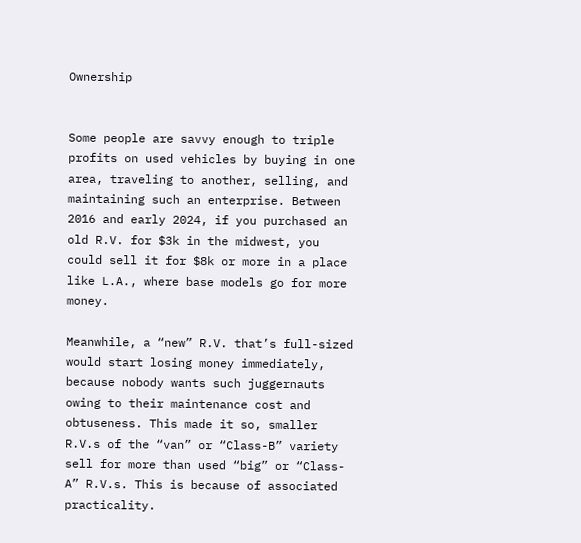Ownership


Some people are savvy enough to triple profits on used vehicles by buying in one area, traveling to another, selling, and maintaining such an enterprise. Between 2016 and early 2024, if you purchased an old R.V. for $3k in the midwest, you could sell it for $8k or more in a place like L.A., where base models go for more money.

Meanwhile, a “new” R.V. that’s full-sized would start losing money immediately, because nobody wants such juggernauts owing to their maintenance cost and obtuseness. This made it so, smaller R.V.s of the “van” or “Class-B” variety sell for more than used “big” or “Class-A” R.V.s. This is because of associated practicality.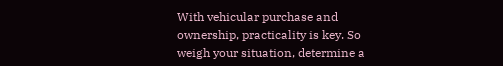With vehicular purchase and ownership, practicality is key. So weigh your situation, determine a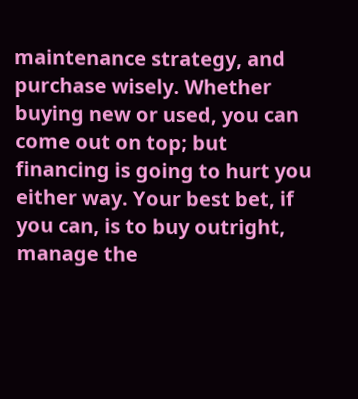maintenance strategy, and purchase wisely. Whether buying new or used, you can come out on top; but financing is going to hurt you either way. Your best bet, if you can, is to buy outright, manage the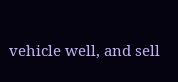vehicle well, and sell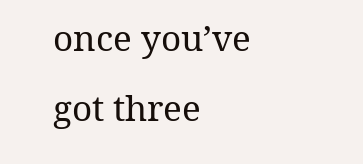once you’ve got three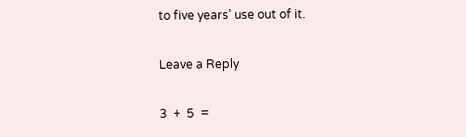to five years’ use out of it.

Leave a Reply

3  +  5  =